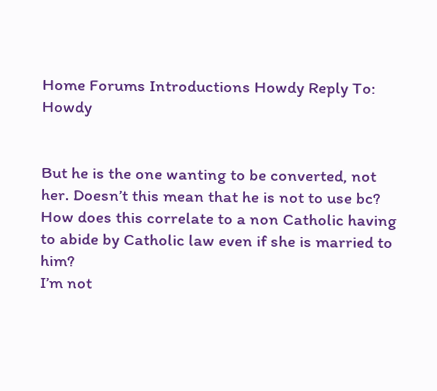Home Forums Introductions Howdy Reply To: Howdy


But he is the one wanting to be converted, not her. Doesn’t this mean that he is not to use bc? How does this correlate to a non Catholic having to abide by Catholic law even if she is married to him?
I’m not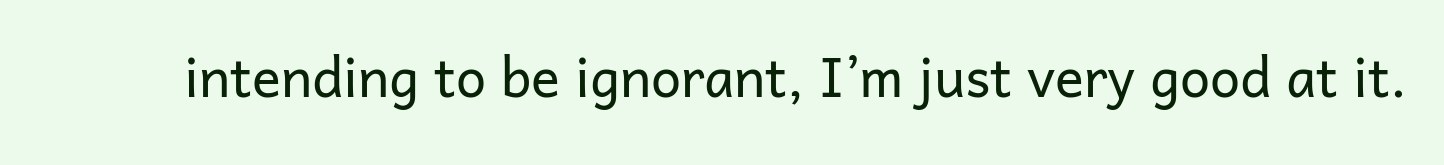intending to be ignorant, I’m just very good at it.